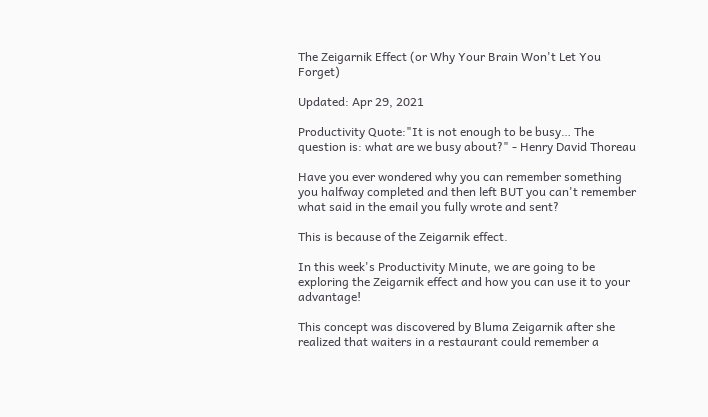The Zeigarnik Effect (or Why Your Brain Won't Let You Forget)

Updated: Apr 29, 2021

Productivity Quote:"It is not enough to be busy… The question is: what are we busy about?" - Henry David Thoreau

Have you ever wondered why you can remember something you halfway completed and then left BUT you can't remember what said in the email you fully wrote and sent?

This is because of the Zeigarnik effect.

In this week's Productivity Minute, we are going to be exploring the Zeigarnik effect and how you can use it to your advantage!

This concept was discovered by Bluma Zeigarnik after she realized that waiters in a restaurant could remember a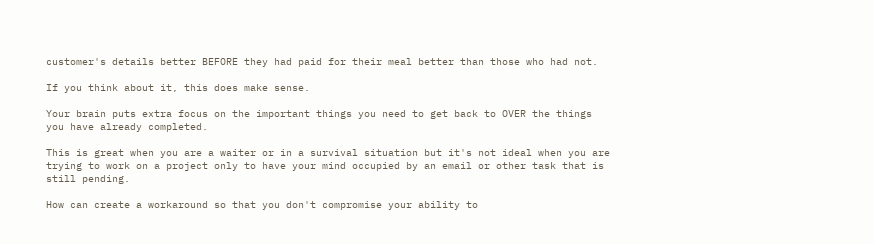customer's details better BEFORE they had paid for their meal better than those who had not.

If you think about it, this does make sense.

Your brain puts extra focus on the important things you need to get back to OVER the things you have already completed.

This is great when you are a waiter or in a survival situation but it's not ideal when you are trying to work on a project only to have your mind occupied by an email or other task that is still pending.

How can create a workaround so that you don't compromise your ability to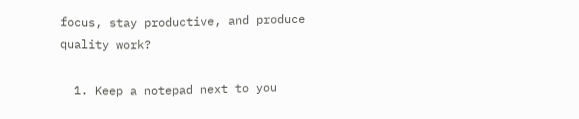focus, stay productive, and produce quality work?

  1. Keep a notepad next to you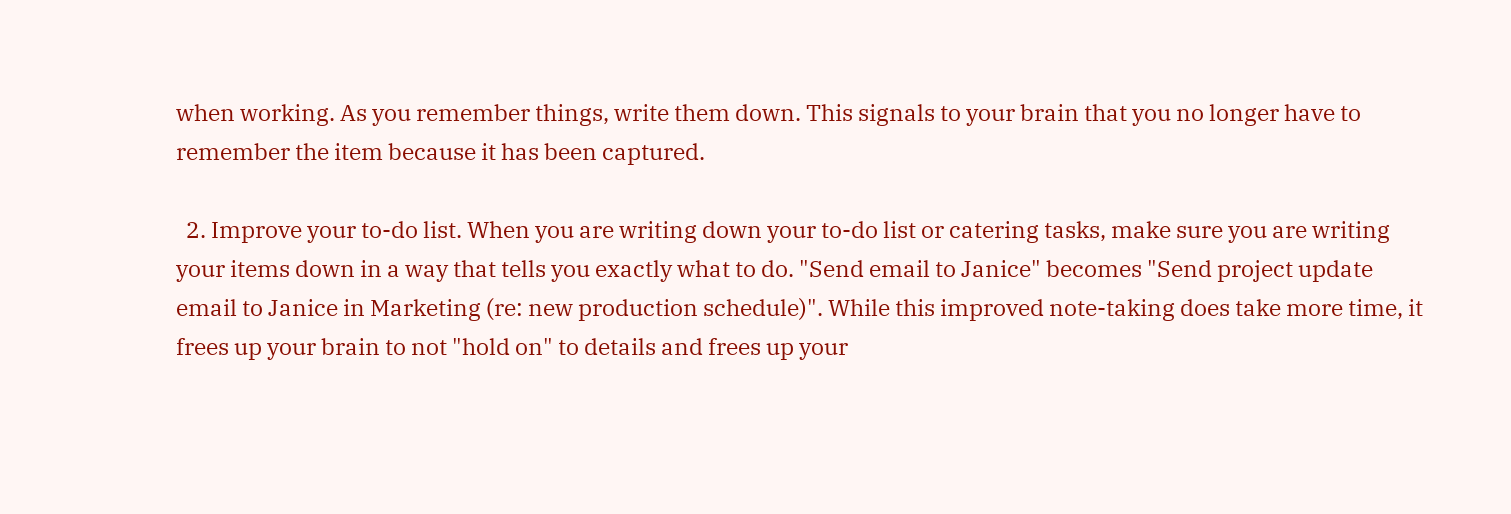when working. As you remember things, write them down. This signals to your brain that you no longer have to remember the item because it has been captured.

  2. Improve your to-do list. When you are writing down your to-do list or catering tasks, make sure you are writing your items down in a way that tells you exactly what to do. "Send email to Janice" becomes "Send project update email to Janice in Marketing (re: new production schedule)". While this improved note-taking does take more time, it frees up your brain to not "hold on" to details and frees up your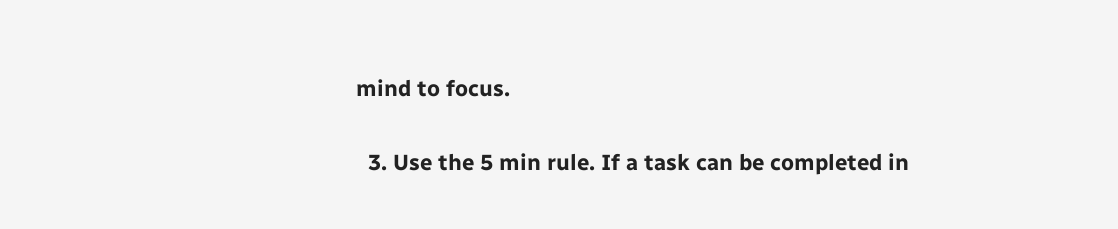mind to focus.

  3. Use the 5 min rule. If a task can be completed in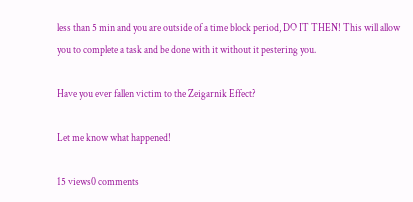less than 5 min and you are outside of a time block period, DO IT THEN! This will allow you to complete a task and be done with it without it pestering you.

Have you ever fallen victim to the Zeigarnik Effect?

Let me know what happened!

15 views0 comments